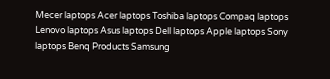Mecer laptops Acer laptops Toshiba laptops Compaq laptops Lenovo laptops Asus laptops Dell laptops Apple laptops Sony laptops Benq Products Samsung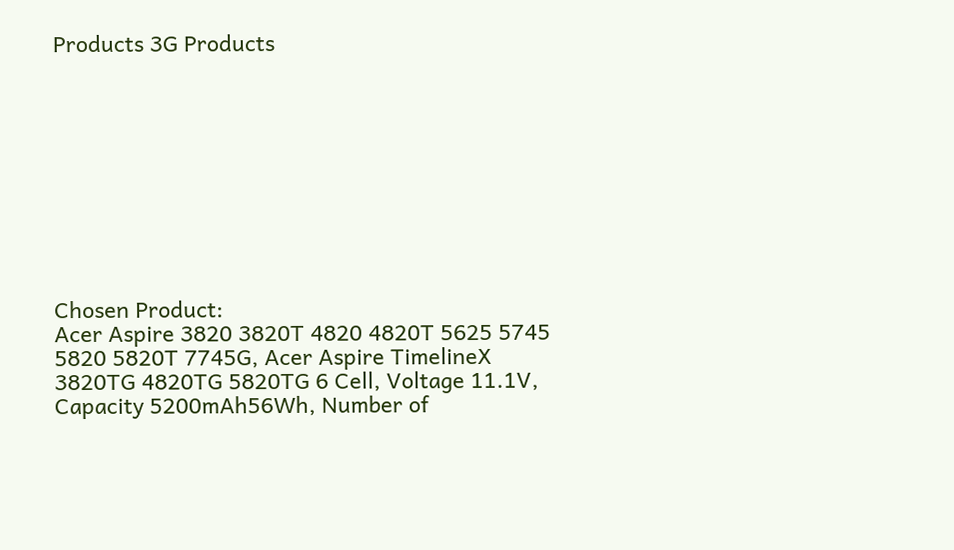Products 3G Products










Chosen Product:
Acer Aspire 3820 3820T 4820 4820T 5625 5745 5820 5820T 7745G, Acer Aspire TimelineX 3820TG 4820TG 5820TG 6 Cell, Voltage 11.1V, Capacity 5200mAh56Wh, Number of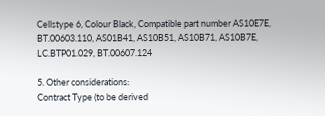Cellstype 6, Colour Black, Compatible part number AS10E7E, BT.00603.110, AS01B41, AS10B51, AS10B71, AS10B7E, LC.BTP01.029, BT.00607.124

5. Other considerations:
Contract Type (to be derived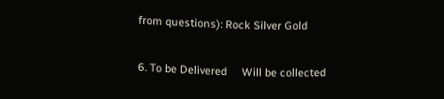from questions): Rock Silver Gold

6. To be Delivered     Will be collected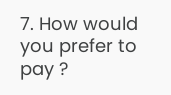7. How would you prefer to pay ?